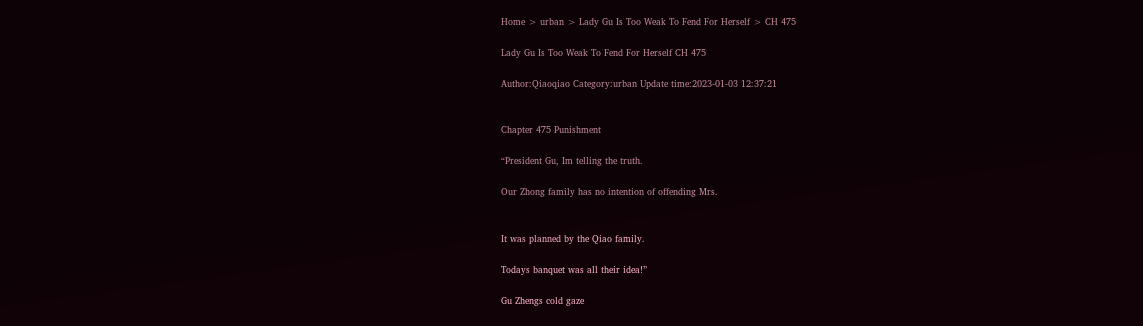Home > urban > Lady Gu Is Too Weak To Fend For Herself > CH 475

Lady Gu Is Too Weak To Fend For Herself CH 475

Author:Qiaoqiao Category:urban Update time:2023-01-03 12:37:21


Chapter 475 Punishment

“President Gu, Im telling the truth.

Our Zhong family has no intention of offending Mrs.


It was planned by the Qiao family.

Todays banquet was all their idea!”

Gu Zhengs cold gaze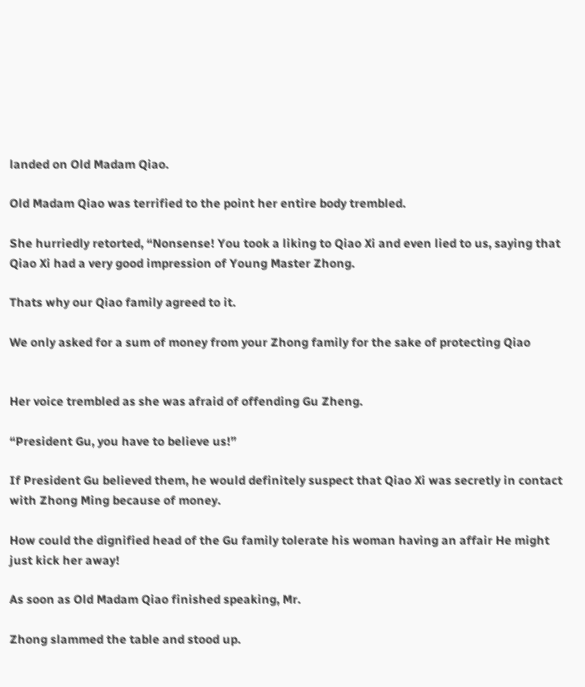landed on Old Madam Qiao.

Old Madam Qiao was terrified to the point her entire body trembled.

She hurriedly retorted, “Nonsense! You took a liking to Qiao Xi and even lied to us, saying that Qiao Xi had a very good impression of Young Master Zhong.

Thats why our Qiao family agreed to it.

We only asked for a sum of money from your Zhong family for the sake of protecting Qiao


Her voice trembled as she was afraid of offending Gu Zheng.

“President Gu, you have to believe us!”

If President Gu believed them, he would definitely suspect that Qiao Xi was secretly in contact with Zhong Ming because of money.

How could the dignified head of the Gu family tolerate his woman having an affair He might just kick her away!

As soon as Old Madam Qiao finished speaking, Mr.

Zhong slammed the table and stood up.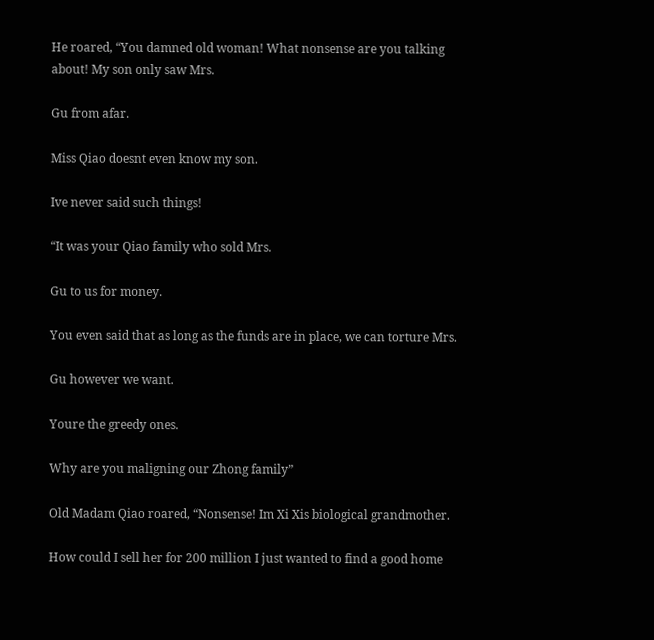He roared, “You damned old woman! What nonsense are you talking about! My son only saw Mrs.

Gu from afar.

Miss Qiao doesnt even know my son.

Ive never said such things!

“It was your Qiao family who sold Mrs.

Gu to us for money.

You even said that as long as the funds are in place, we can torture Mrs.

Gu however we want.

Youre the greedy ones.

Why are you maligning our Zhong family”

Old Madam Qiao roared, “Nonsense! Im Xi Xis biological grandmother.

How could I sell her for 200 million I just wanted to find a good home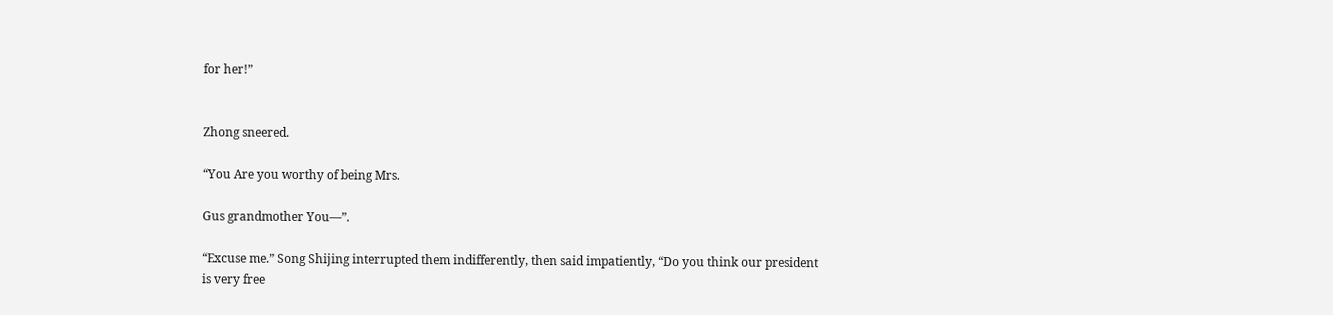for her!”


Zhong sneered.

“You Are you worthy of being Mrs.

Gus grandmother You—”.

“Excuse me.” Song Shijing interrupted them indifferently, then said impatiently, “Do you think our president is very free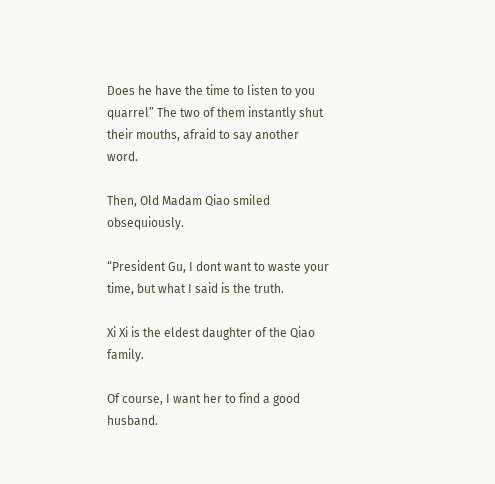Does he have the time to listen to you quarrel” The two of them instantly shut their mouths, afraid to say another word.

Then, Old Madam Qiao smiled obsequiously.

“President Gu, I dont want to waste your time, but what I said is the truth.

Xi Xi is the eldest daughter of the Qiao family.

Of course, I want her to find a good husband.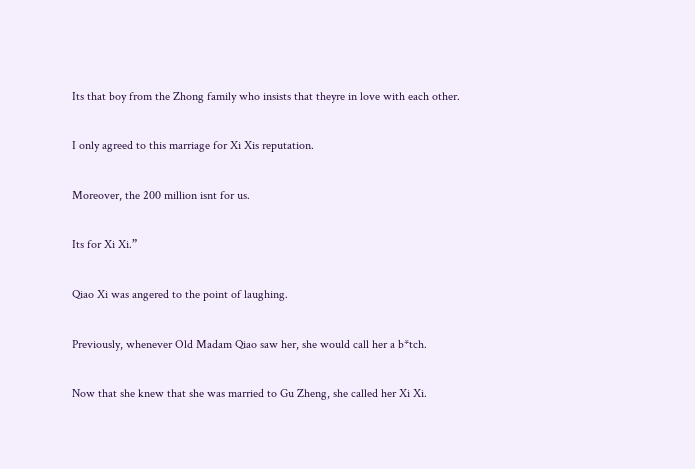Its that boy from the Zhong family who insists that theyre in love with each other.

I only agreed to this marriage for Xi Xis reputation.

Moreover, the 200 million isnt for us.

Its for Xi Xi.”

Qiao Xi was angered to the point of laughing.

Previously, whenever Old Madam Qiao saw her, she would call her a b*tch.

Now that she knew that she was married to Gu Zheng, she called her Xi Xi.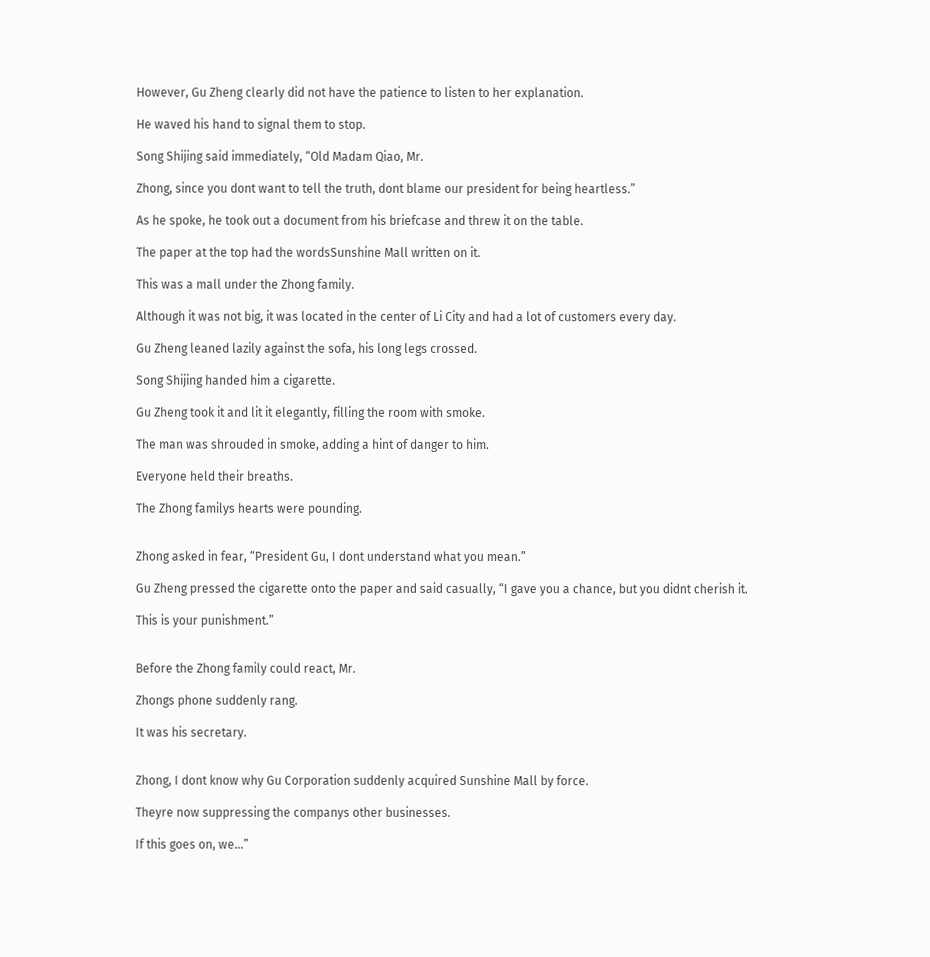However, Gu Zheng clearly did not have the patience to listen to her explanation.

He waved his hand to signal them to stop.

Song Shijing said immediately, “Old Madam Qiao, Mr.

Zhong, since you dont want to tell the truth, dont blame our president for being heartless.”

As he spoke, he took out a document from his briefcase and threw it on the table.

The paper at the top had the wordsSunshine Mall written on it.

This was a mall under the Zhong family.

Although it was not big, it was located in the center of Li City and had a lot of customers every day.

Gu Zheng leaned lazily against the sofa, his long legs crossed.

Song Shijing handed him a cigarette.

Gu Zheng took it and lit it elegantly, filling the room with smoke.

The man was shrouded in smoke, adding a hint of danger to him.

Everyone held their breaths.

The Zhong familys hearts were pounding.


Zhong asked in fear, “President Gu, I dont understand what you mean.”

Gu Zheng pressed the cigarette onto the paper and said casually, “I gave you a chance, but you didnt cherish it.

This is your punishment.”


Before the Zhong family could react, Mr.

Zhongs phone suddenly rang.

It was his secretary.


Zhong, I dont know why Gu Corporation suddenly acquired Sunshine Mall by force.

Theyre now suppressing the companys other businesses.

If this goes on, we…”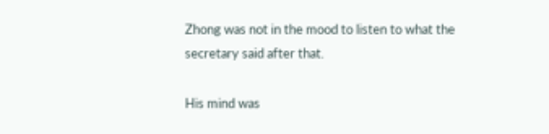Zhong was not in the mood to listen to what the secretary said after that.

His mind was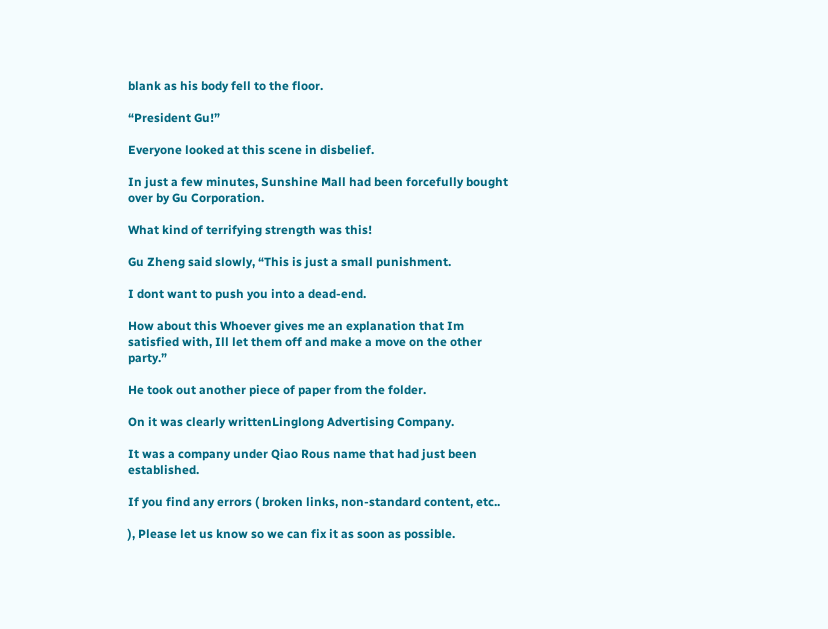blank as his body fell to the floor.

“President Gu!”

Everyone looked at this scene in disbelief.

In just a few minutes, Sunshine Mall had been forcefully bought over by Gu Corporation.

What kind of terrifying strength was this!

Gu Zheng said slowly, “This is just a small punishment.

I dont want to push you into a dead-end.

How about this Whoever gives me an explanation that Im satisfied with, Ill let them off and make a move on the other party.”

He took out another piece of paper from the folder.

On it was clearly writtenLinglong Advertising Company.

It was a company under Qiao Rous name that had just been established.

If you find any errors ( broken links, non-standard content, etc..

), Please let us know so we can fix it as soon as possible.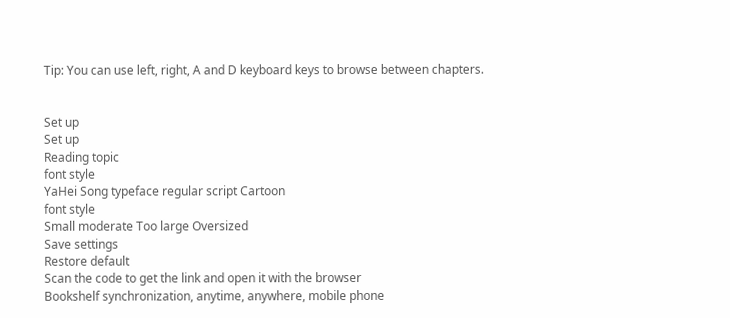Tip: You can use left, right, A and D keyboard keys to browse between chapters.


Set up
Set up
Reading topic
font style
YaHei Song typeface regular script Cartoon
font style
Small moderate Too large Oversized
Save settings
Restore default
Scan the code to get the link and open it with the browser
Bookshelf synchronization, anytime, anywhere, mobile phone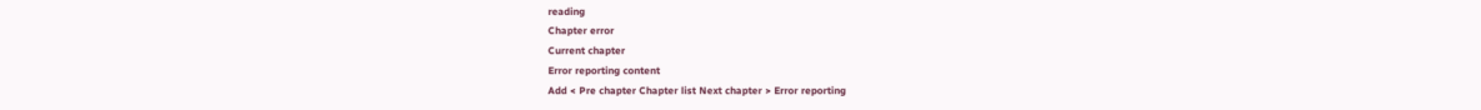reading
Chapter error
Current chapter
Error reporting content
Add < Pre chapter Chapter list Next chapter > Error reporting